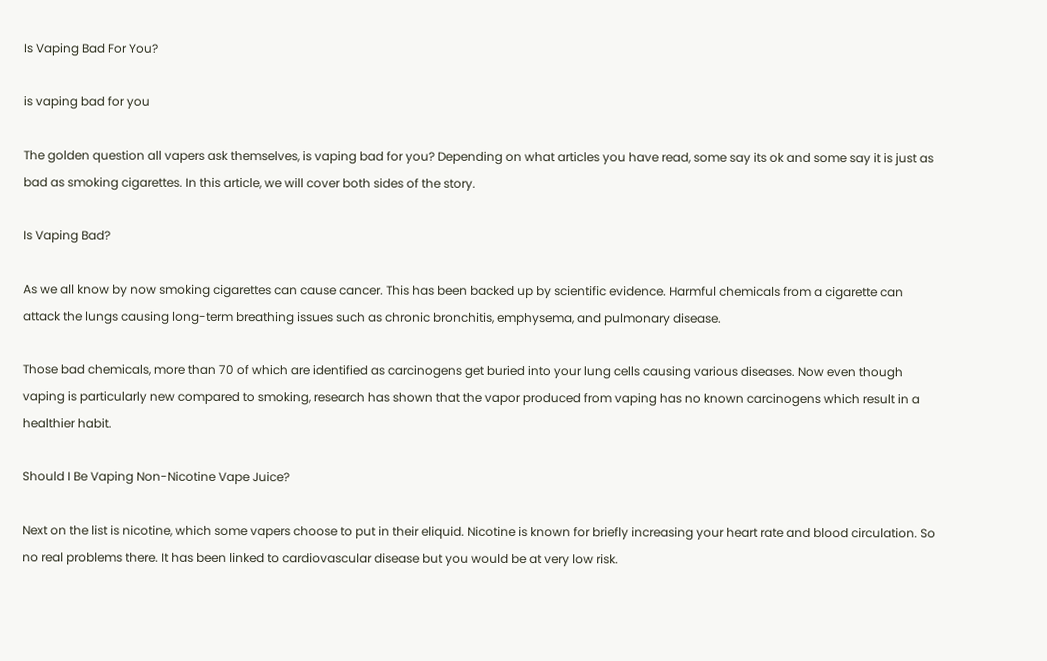Is Vaping Bad For You?

is vaping bad for you

The golden question all vapers ask themselves, is vaping bad for you? Depending on what articles you have read, some say its ok and some say it is just as bad as smoking cigarettes. In this article, we will cover both sides of the story.

Is Vaping Bad?

As we all know by now smoking cigarettes can cause cancer. This has been backed up by scientific evidence. Harmful chemicals from a cigarette can attack the lungs causing long-term breathing issues such as chronic bronchitis, emphysema, and pulmonary disease.

Those bad chemicals, more than 70 of which are identified as carcinogens get buried into your lung cells causing various diseases. Now even though vaping is particularly new compared to smoking, research has shown that the vapor produced from vaping has no known carcinogens which result in a healthier habit.

Should I Be Vaping Non-Nicotine Vape Juice?

Next on the list is nicotine, which some vapers choose to put in their eliquid. Nicotine is known for briefly increasing your heart rate and blood circulation. So no real problems there. It has been linked to cardiovascular disease but you would be at very low risk.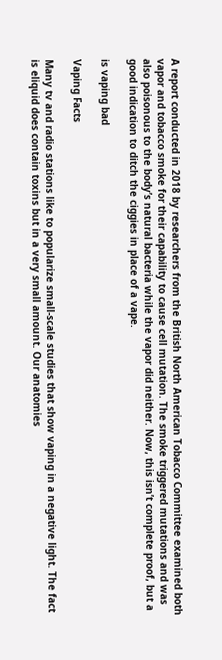A report conducted in 2018 by researchers from the British North American Tobacco Committee examined both vapor and tobacco smoke for their capability to cause cell mutation. The smoke triggered mutations and was also poisonous to the body’s natural bacteria while the vapor did neither. Now, this isn’t complete proof, but a good indication to ditch the ciggies in place of a vape.

is vaping bad

Vaping Facts

Many tv and radio stations like to popularize small-scale studies that show vaping in a negative light. The fact is eliquid does contain toxins but in a very small amount. Our anatomies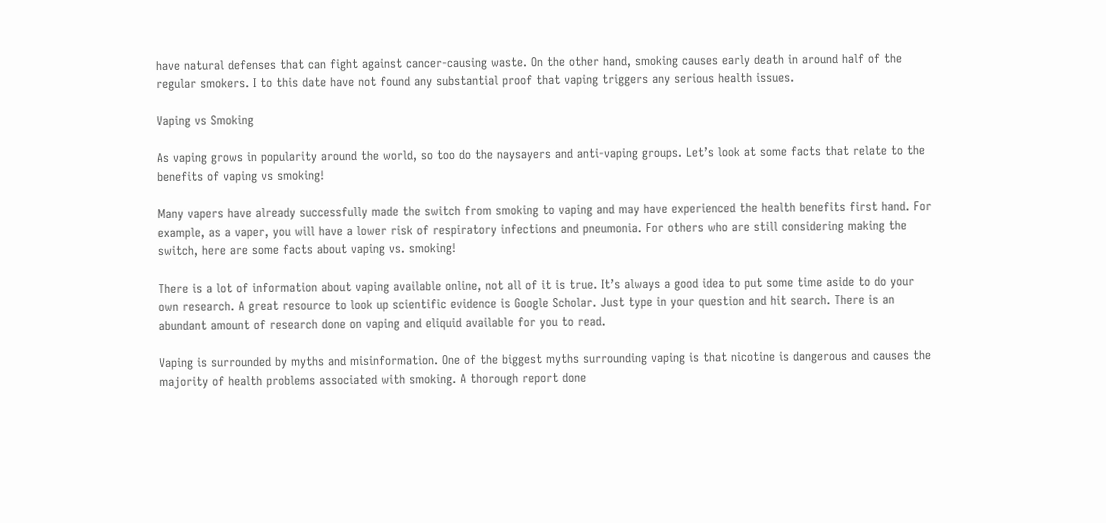have natural defenses that can fight against cancer-causing waste. On the other hand, smoking causes early death in around half of the regular smokers. I to this date have not found any substantial proof that vaping triggers any serious health issues.

Vaping vs Smoking

As vaping grows in popularity around the world, so too do the naysayers and anti-vaping groups. Let’s look at some facts that relate to the benefits of vaping vs smoking!

Many vapers have already successfully made the switch from smoking to vaping and may have experienced the health benefits first hand. For example, as a vaper, you will have a lower risk of respiratory infections and pneumonia. For others who are still considering making the switch, here are some facts about vaping vs. smoking!

There is a lot of information about vaping available online, not all of it is true. It’s always a good idea to put some time aside to do your own research. A great resource to look up scientific evidence is Google Scholar. Just type in your question and hit search. There is an abundant amount of research done on vaping and eliquid available for you to read.

Vaping is surrounded by myths and misinformation. One of the biggest myths surrounding vaping is that nicotine is dangerous and causes the majority of health problems associated with smoking. A thorough report done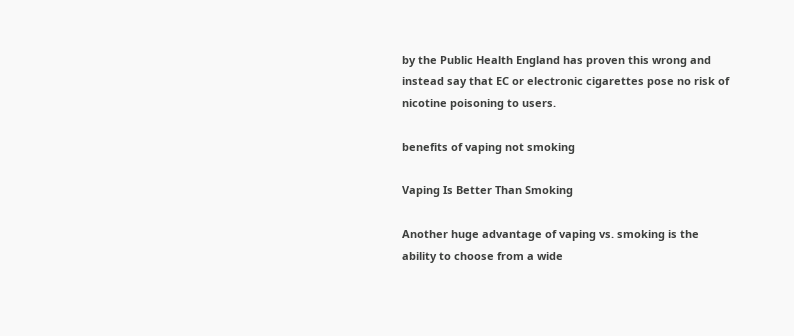by the Public Health England has proven this wrong and instead say that EC or electronic cigarettes pose no risk of nicotine poisoning to users.

benefits of vaping not smoking

Vaping Is Better Than Smoking

Another huge advantage of vaping vs. smoking is the ability to choose from a wide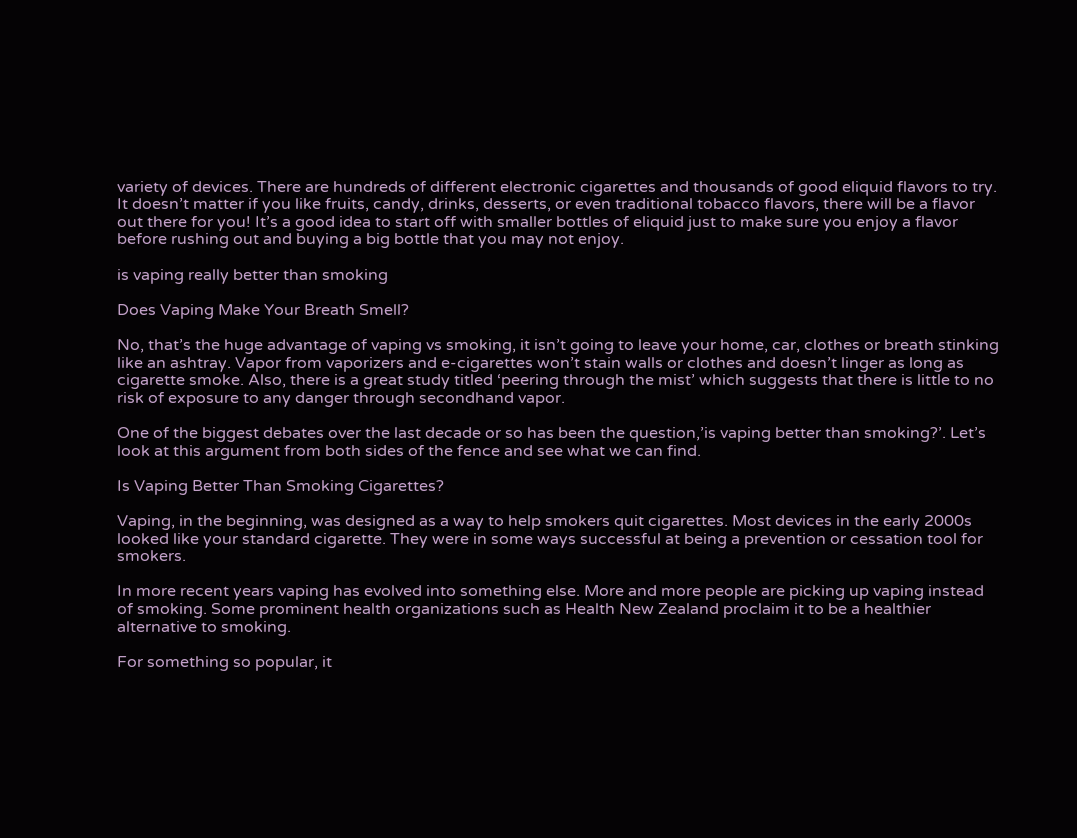variety of devices. There are hundreds of different electronic cigarettes and thousands of good eliquid flavors to try. It doesn’t matter if you like fruits, candy, drinks, desserts, or even traditional tobacco flavors, there will be a flavor out there for you! It’s a good idea to start off with smaller bottles of eliquid just to make sure you enjoy a flavor before rushing out and buying a big bottle that you may not enjoy.

is vaping really better than smoking

Does Vaping Make Your Breath Smell?

No, that’s the huge advantage of vaping vs smoking, it isn’t going to leave your home, car, clothes or breath stinking like an ashtray. Vapor from vaporizers and e-cigarettes won’t stain walls or clothes and doesn’t linger as long as cigarette smoke. Also, there is a great study titled ‘peering through the mist’ which suggests that there is little to no risk of exposure to any danger through secondhand vapor.

One of the biggest debates over the last decade or so has been the question,’is vaping better than smoking?’. Let’s look at this argument from both sides of the fence and see what we can find.

Is Vaping Better Than Smoking Cigarettes?

Vaping, in the beginning, was designed as a way to help smokers quit cigarettes. Most devices in the early 2000s looked like your standard cigarette. They were in some ways successful at being a prevention or cessation tool for smokers.

In more recent years vaping has evolved into something else. More and more people are picking up vaping instead of smoking. Some prominent health organizations such as Health New Zealand proclaim it to be a healthier alternative to smoking.

For something so popular, it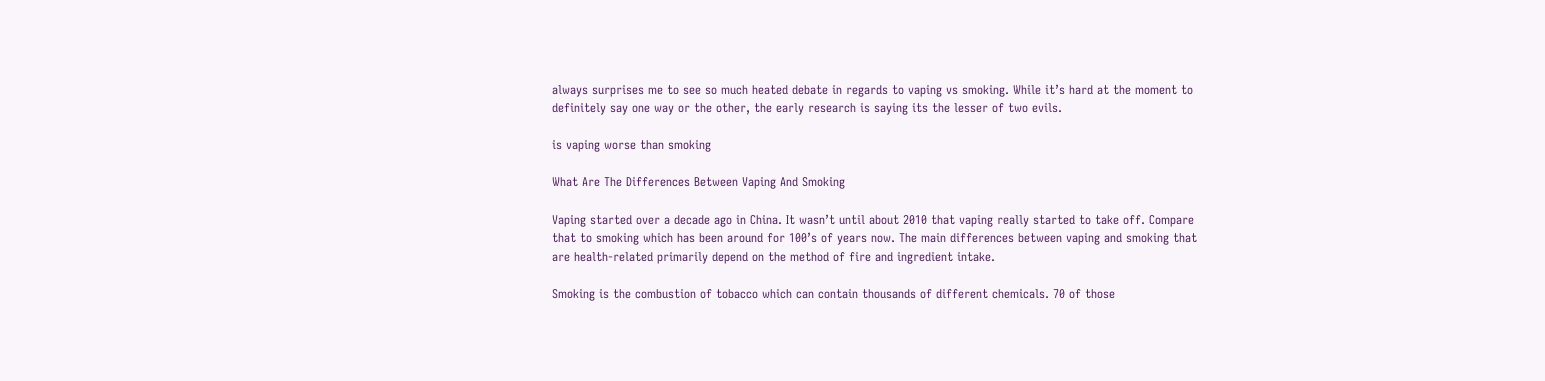always surprises me to see so much heated debate in regards to vaping vs smoking. While it’s hard at the moment to definitely say one way or the other, the early research is saying its the lesser of two evils.

is vaping worse than smoking

What Are The Differences Between Vaping And Smoking

Vaping started over a decade ago in China. It wasn’t until about 2010 that vaping really started to take off. Compare that to smoking which has been around for 100’s of years now. The main differences between vaping and smoking that are health-related primarily depend on the method of fire and ingredient intake.

Smoking is the combustion of tobacco which can contain thousands of different chemicals. 70 of those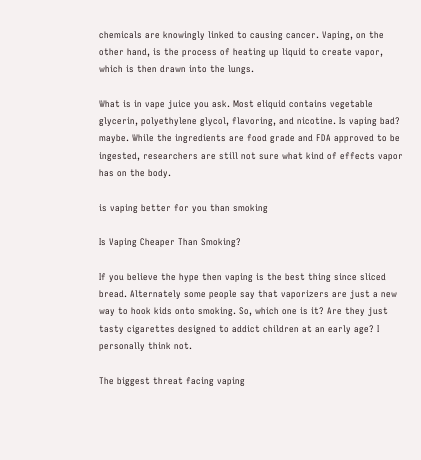chemicals are knowingly linked to causing cancer. Vaping, on the other hand, is the process of heating up liquid to create vapor, which is then drawn into the lungs.

What is in vape juice you ask. Most eliquid contains vegetable glycerin, polyethylene glycol, flavoring, and nicotine. Is vaping bad? maybe. While the ingredients are food grade and FDA approved to be ingested, researchers are still not sure what kind of effects vapor has on the body.

is vaping better for you than smoking

Is Vaping Cheaper Than Smoking?

If you believe the hype then vaping is the best thing since sliced bread. Alternately some people say that vaporizers are just a new way to hook kids onto smoking. So, which one is it? Are they just tasty cigarettes designed to addict children at an early age? I personally think not.

The biggest threat facing vaping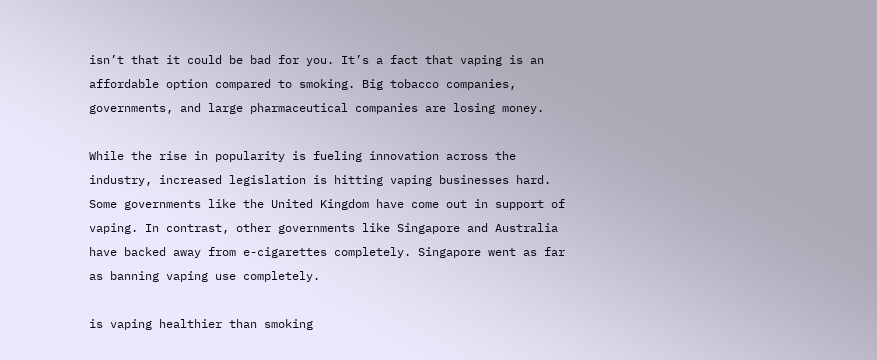isn’t that it could be bad for you. It’s a fact that vaping is an affordable option compared to smoking. Big tobacco companies, governments, and large pharmaceutical companies are losing money.

While the rise in popularity is fueling innovation across the industry, increased legislation is hitting vaping businesses hard. Some governments like the United Kingdom have come out in support of vaping. In contrast, other governments like Singapore and Australia have backed away from e-cigarettes completely. Singapore went as far as banning vaping use completely.

is vaping healthier than smoking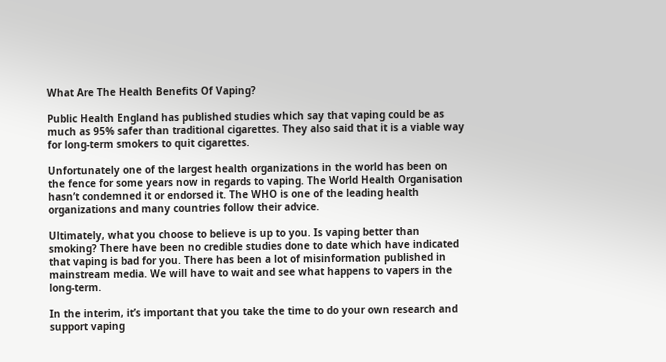What Are The Health Benefits Of Vaping?

Public Health England has published studies which say that vaping could be as much as 95% safer than traditional cigarettes. They also said that it is a viable way for long-term smokers to quit cigarettes.

Unfortunately one of the largest health organizations in the world has been on the fence for some years now in regards to vaping. The World Health Organisation hasn’t condemned it or endorsed it. The WHO is one of the leading health organizations and many countries follow their advice.

Ultimately, what you choose to believe is up to you. Is vaping better than smoking? There have been no credible studies done to date which have indicated that vaping is bad for you. There has been a lot of misinformation published in mainstream media. We will have to wait and see what happens to vapers in the long-term.

In the interim, it’s important that you take the time to do your own research and support vaping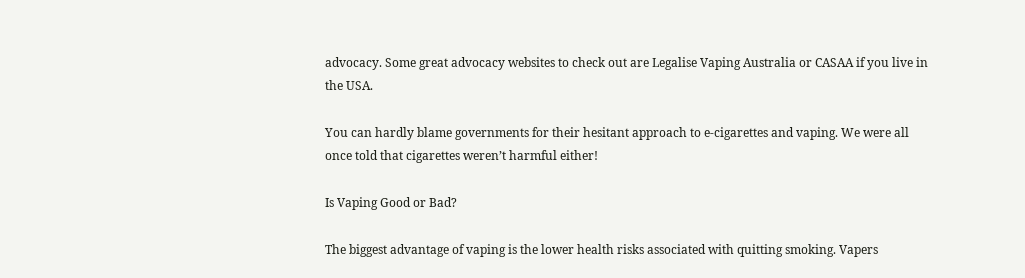advocacy. Some great advocacy websites to check out are Legalise Vaping Australia or CASAA if you live in the USA.

You can hardly blame governments for their hesitant approach to e-cigarettes and vaping. We were all once told that cigarettes weren’t harmful either!

Is Vaping Good or Bad?

The biggest advantage of vaping is the lower health risks associated with quitting smoking. Vapers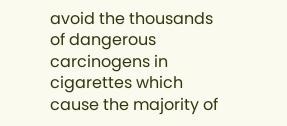avoid the thousands of dangerous carcinogens in cigarettes which cause the majority of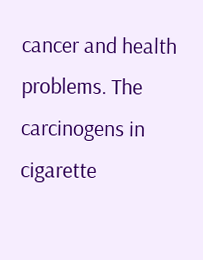cancer and health problems. The carcinogens in cigarette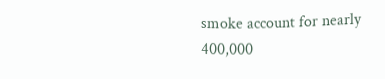smoke account for nearly 400,000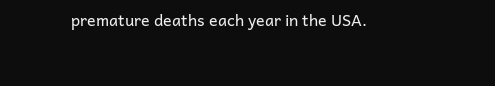premature deaths each year in the USA.